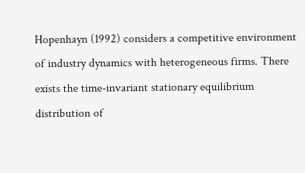Hopenhayn (1992) considers a competitive environment of industry dynamics with heterogeneous firms. There exists the time-invariant stationary equilibrium distribution of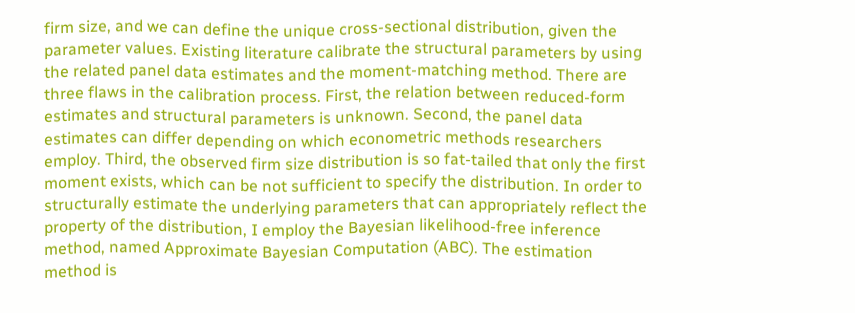firm size, and we can define the unique cross-sectional distribution, given the parameter values. Existing literature calibrate the structural parameters by using the related panel data estimates and the moment-matching method. There are three flaws in the calibration process. First, the relation between reduced-form estimates and structural parameters is unknown. Second, the panel data estimates can differ depending on which econometric methods researchers employ. Third, the observed firm size distribution is so fat-tailed that only the first moment exists, which can be not sufficient to specify the distribution. In order to structurally estimate the underlying parameters that can appropriately reflect the property of the distribution, I employ the Bayesian likelihood-free inference method, named Approximate Bayesian Computation (ABC). The estimation method is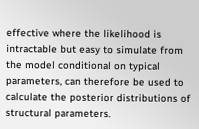effective where the likelihood is intractable but easy to simulate from the model conditional on typical parameters, can therefore be used to calculate the posterior distributions of structural parameters.